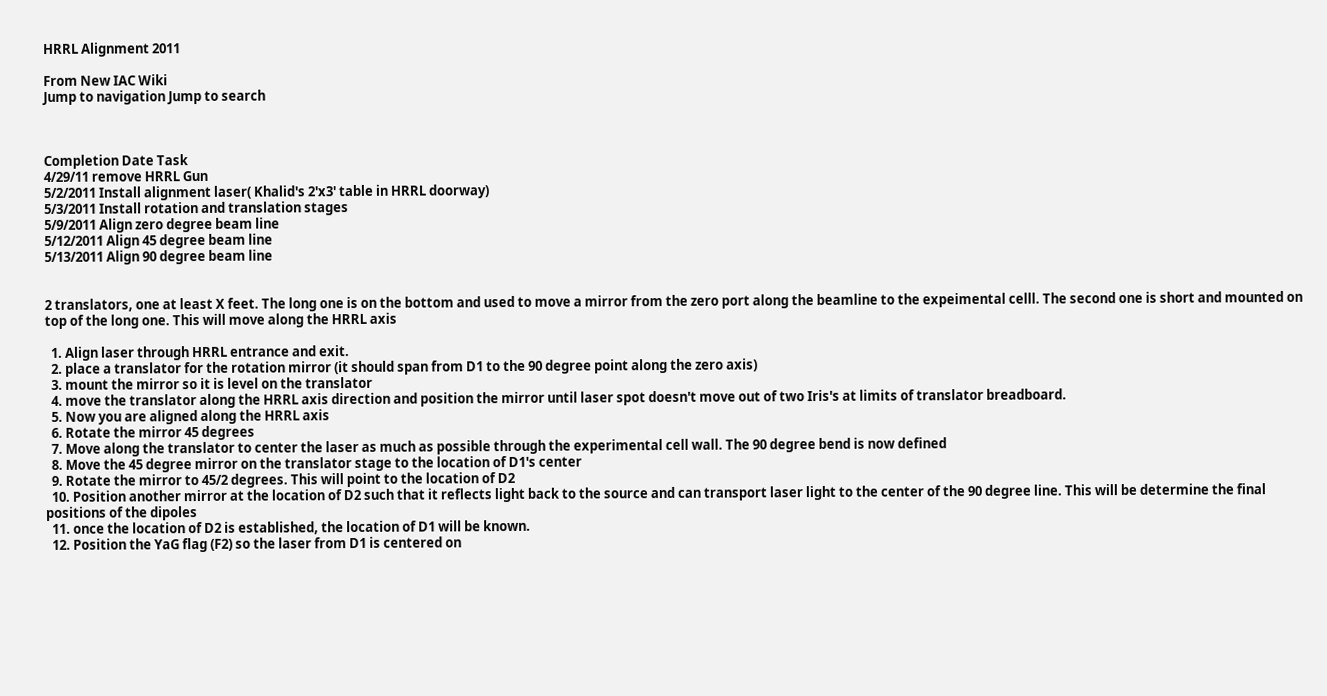HRRL Alignment 2011

From New IAC Wiki
Jump to navigation Jump to search



Completion Date Task
4/29/11 remove HRRL Gun
5/2/2011 Install alignment laser( Khalid's 2'x3' table in HRRL doorway)
5/3/2011 Install rotation and translation stages
5/9/2011 Align zero degree beam line
5/12/2011 Align 45 degree beam line
5/13/2011 Align 90 degree beam line


2 translators, one at least X feet. The long one is on the bottom and used to move a mirror from the zero port along the beamline to the expeimental celll. The second one is short and mounted on top of the long one. This will move along the HRRL axis

  1. Align laser through HRRL entrance and exit.
  2. place a translator for the rotation mirror (it should span from D1 to the 90 degree point along the zero axis)
  3. mount the mirror so it is level on the translator
  4. move the translator along the HRRL axis direction and position the mirror until laser spot doesn't move out of two Iris's at limits of translator breadboard.
  5. Now you are aligned along the HRRL axis
  6. Rotate the mirror 45 degrees
  7. Move along the translator to center the laser as much as possible through the experimental cell wall. The 90 degree bend is now defined
  8. Move the 45 degree mirror on the translator stage to the location of D1's center
  9. Rotate the mirror to 45/2 degrees. This will point to the location of D2
  10. Position another mirror at the location of D2 such that it reflects light back to the source and can transport laser light to the center of the 90 degree line. This will be determine the final positions of the dipoles
  11. once the location of D2 is established, the location of D1 will be known.
  12. Position the YaG flag (F2) so the laser from D1 is centered on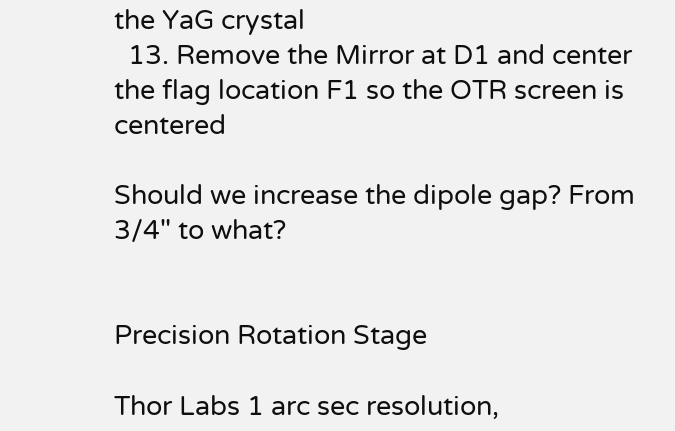the YaG crystal
  13. Remove the Mirror at D1 and center the flag location F1 so the OTR screen is centered

Should we increase the dipole gap? From 3/4" to what?


Precision Rotation Stage

Thor Labs 1 arc sec resolution,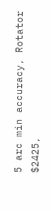5 arc min accuracy, Rotator $2425,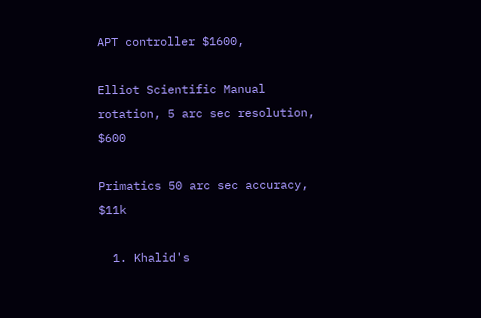APT controller $1600,

Elliot Scientific Manual rotation, 5 arc sec resolution, $600

Primatics 50 arc sec accuracy, $11k

  1. Khalid's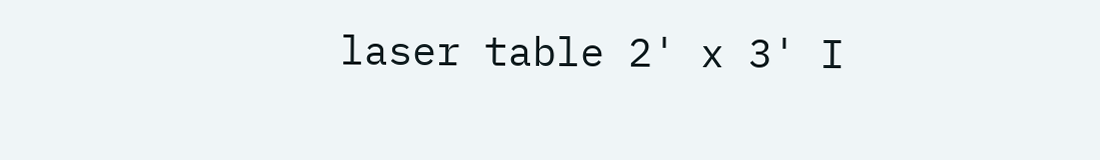laser table 2' x 3' I